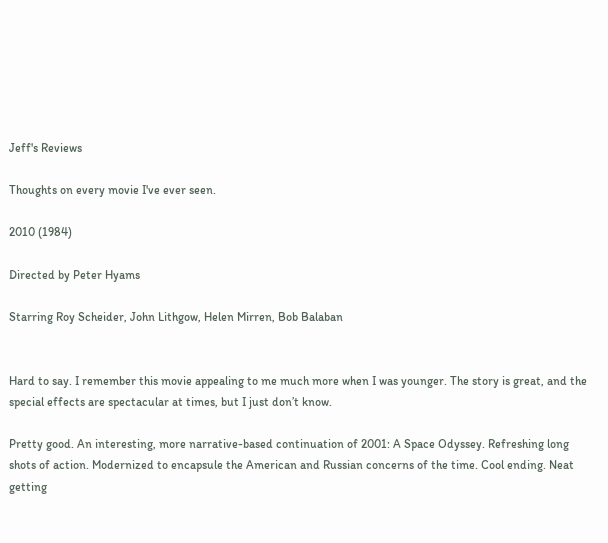Jeff's Reviews

Thoughts on every movie I've ever seen.

2010 (1984)

Directed by Peter Hyams

Starring Roy Scheider, John Lithgow, Helen Mirren, Bob Balaban


Hard to say. I remember this movie appealing to me much more when I was younger. The story is great, and the special effects are spectacular at times, but I just don’t know.

Pretty good. An interesting, more narrative-based continuation of 2001: A Space Odyssey. Refreshing long shots of action. Modernized to encapsule the American and Russian concerns of the time. Cool ending. Neat getting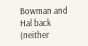Bowman and Hal back (neither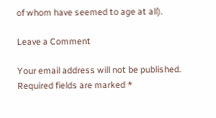of whom have seemed to age at all).

Leave a Comment

Your email address will not be published. Required fields are marked *